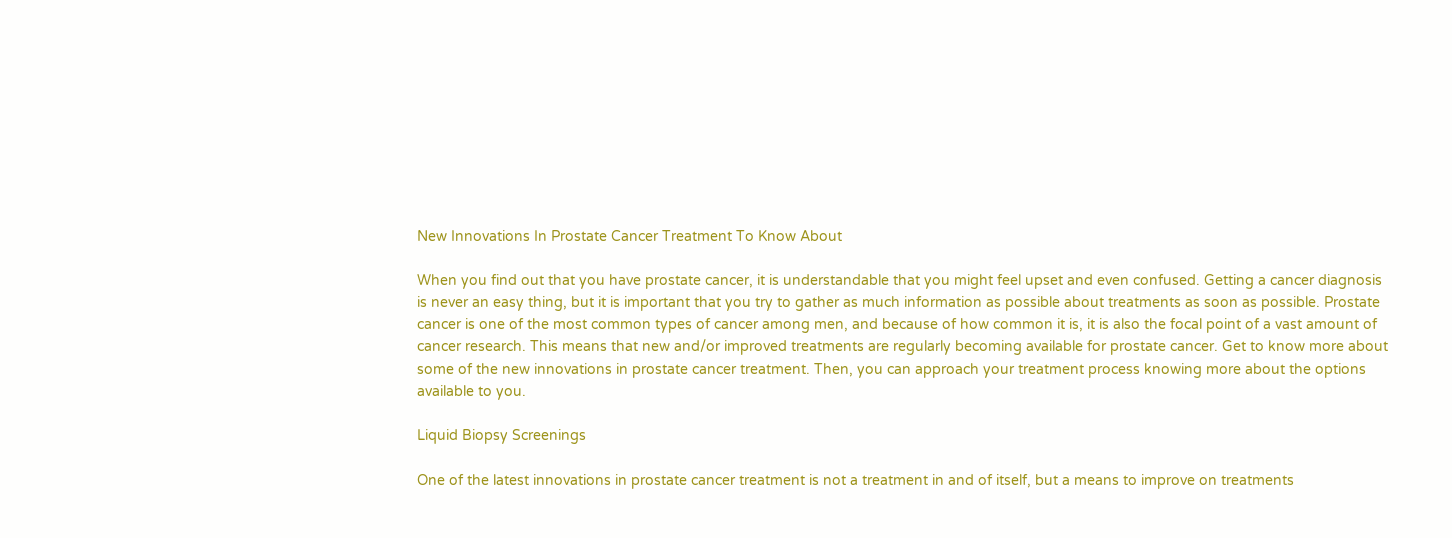New Innovations In Prostate Cancer Treatment To Know About

When you find out that you have prostate cancer, it is understandable that you might feel upset and even confused. Getting a cancer diagnosis is never an easy thing, but it is important that you try to gather as much information as possible about treatments as soon as possible. Prostate cancer is one of the most common types of cancer among men, and because of how common it is, it is also the focal point of a vast amount of cancer research. This means that new and/or improved treatments are regularly becoming available for prostate cancer. Get to know more about some of the new innovations in prostate cancer treatment. Then, you can approach your treatment process knowing more about the options available to you.

Liquid Biopsy Screenings

One of the latest innovations in prostate cancer treatment is not a treatment in and of itself, but a means to improve on treatments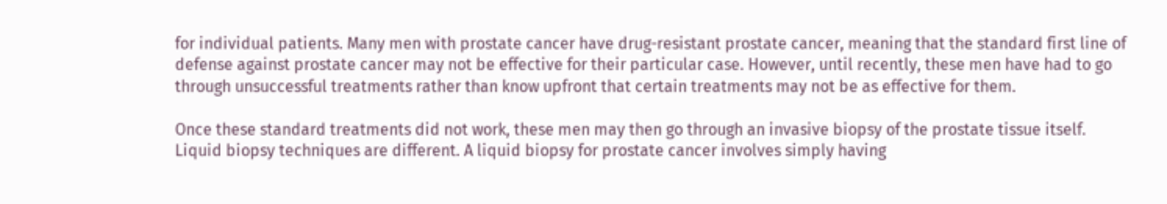for individual patients. Many men with prostate cancer have drug-resistant prostate cancer, meaning that the standard first line of defense against prostate cancer may not be effective for their particular case. However, until recently, these men have had to go through unsuccessful treatments rather than know upfront that certain treatments may not be as effective for them.

Once these standard treatments did not work, these men may then go through an invasive biopsy of the prostate tissue itself. Liquid biopsy techniques are different. A liquid biopsy for prostate cancer involves simply having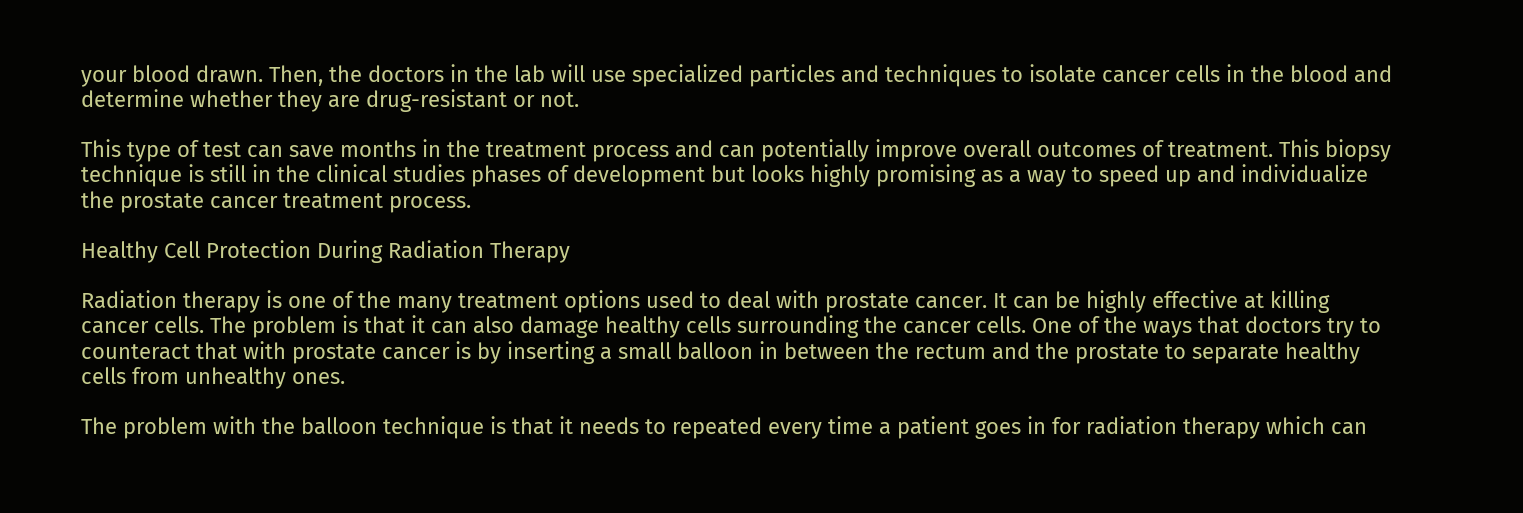your blood drawn. Then, the doctors in the lab will use specialized particles and techniques to isolate cancer cells in the blood and determine whether they are drug-resistant or not.

This type of test can save months in the treatment process and can potentially improve overall outcomes of treatment. This biopsy technique is still in the clinical studies phases of development but looks highly promising as a way to speed up and individualize the prostate cancer treatment process.

Healthy Cell Protection During Radiation Therapy

Radiation therapy is one of the many treatment options used to deal with prostate cancer. It can be highly effective at killing cancer cells. The problem is that it can also damage healthy cells surrounding the cancer cells. One of the ways that doctors try to counteract that with prostate cancer is by inserting a small balloon in between the rectum and the prostate to separate healthy cells from unhealthy ones.

The problem with the balloon technique is that it needs to repeated every time a patient goes in for radiation therapy which can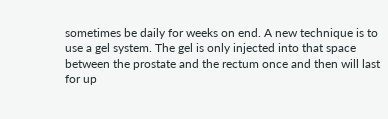sometimes be daily for weeks on end. A new technique is to use a gel system. The gel is only injected into that space between the prostate and the rectum once and then will last for up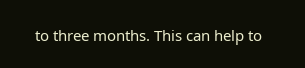to three months. This can help to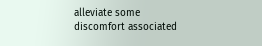alleviate some discomfort associated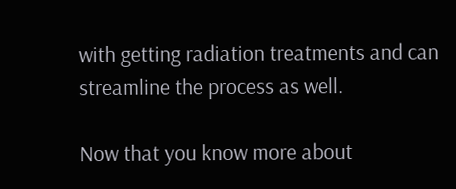with getting radiation treatments and can streamline the process as well.

Now that you know more about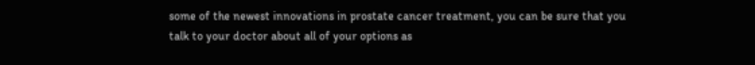some of the newest innovations in prostate cancer treatment, you can be sure that you talk to your doctor about all of your options as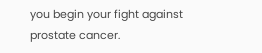you begin your fight against prostate cancer.